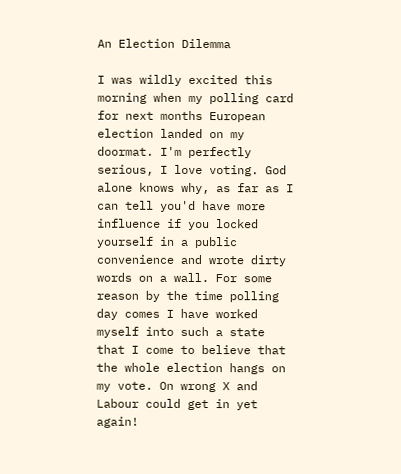An Election Dilemma

I was wildly excited this morning when my polling card for next months European election landed on my doormat. I'm perfectly serious, I love voting. God alone knows why, as far as I can tell you'd have more influence if you locked yourself in a public convenience and wrote dirty words on a wall. For some reason by the time polling day comes I have worked myself into such a state that I come to believe that the whole election hangs on my vote. On wrong X and Labour could get in yet again!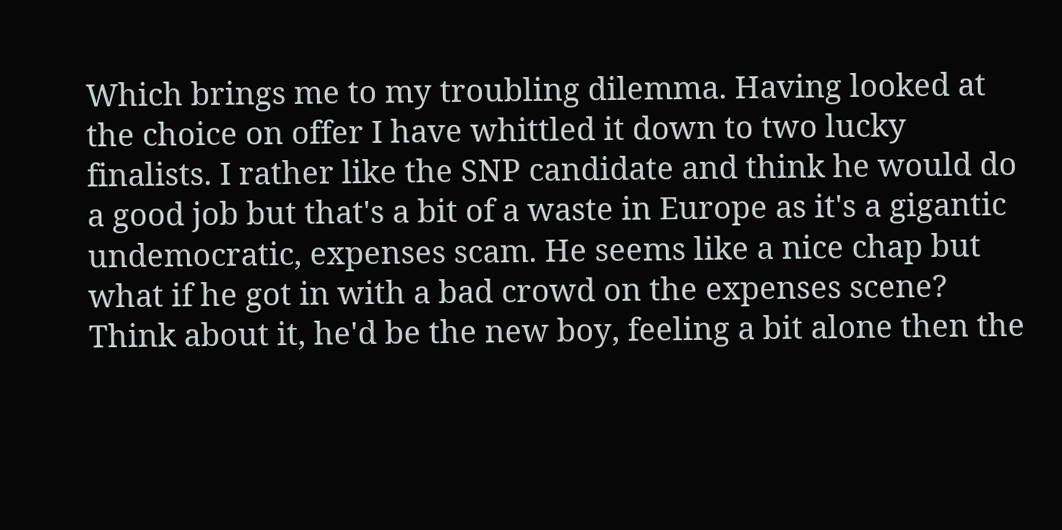Which brings me to my troubling dilemma. Having looked at the choice on offer I have whittled it down to two lucky finalists. I rather like the SNP candidate and think he would do a good job but that's a bit of a waste in Europe as it's a gigantic undemocratic, expenses scam. He seems like a nice chap but what if he got in with a bad crowd on the expenses scene? Think about it, he'd be the new boy, feeling a bit alone then the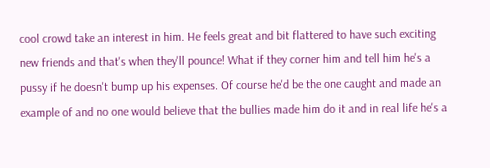cool crowd take an interest in him. He feels great and bit flattered to have such exciting new friends and that's when they'll pounce! What if they corner him and tell him he's a pussy if he doesn't bump up his expenses. Of course he'd be the one caught and made an example of and no one would believe that the bullies made him do it and in real life he's a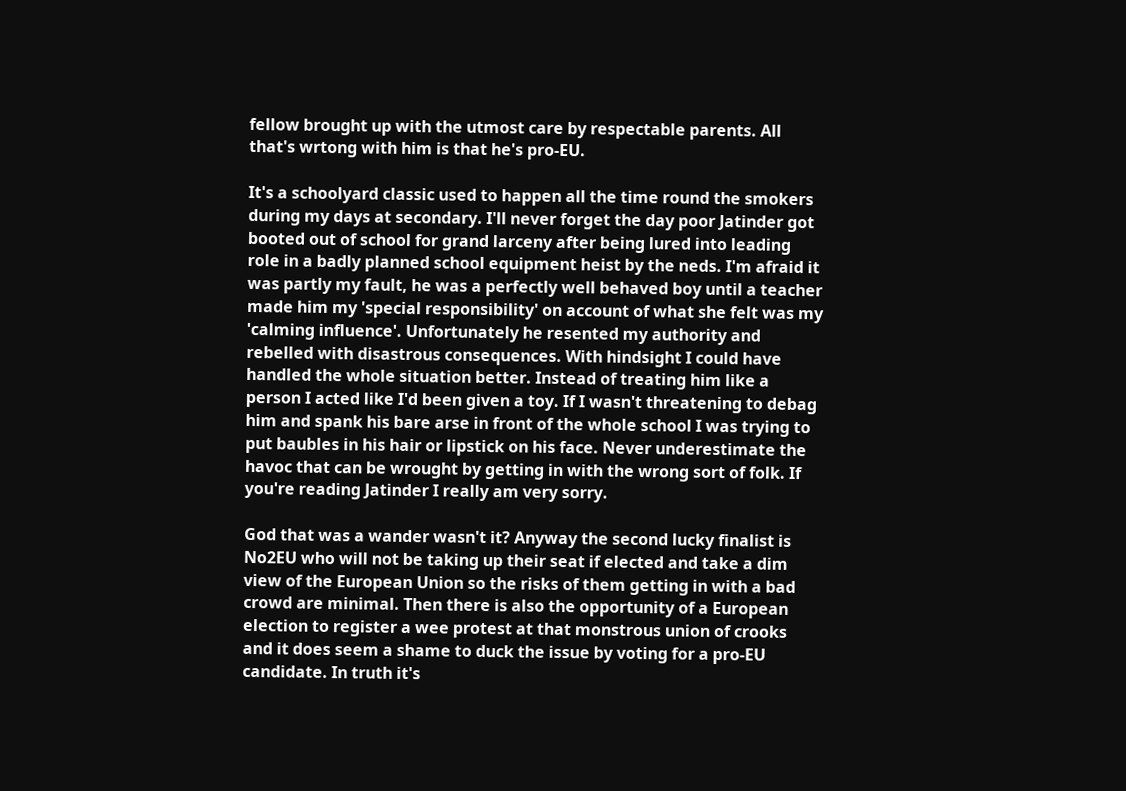fellow brought up with the utmost care by respectable parents. All that's wrtong with him is that he's pro-EU.

It's a schoolyard classic used to happen all the time round the smokers during my days at secondary. I'll never forget the day poor Jatinder got booted out of school for grand larceny after being lured into leading role in a badly planned school equipment heist by the neds. I'm afraid it was partly my fault, he was a perfectly well behaved boy until a teacher made him my 'special responsibility' on account of what she felt was my 'calming influence'. Unfortunately he resented my authority and rebelled with disastrous consequences. With hindsight I could have handled the whole situation better. Instead of treating him like a person I acted like I'd been given a toy. If I wasn't threatening to debag him and spank his bare arse in front of the whole school I was trying to put baubles in his hair or lipstick on his face. Never underestimate the havoc that can be wrought by getting in with the wrong sort of folk. If you're reading Jatinder I really am very sorry.

God that was a wander wasn't it? Anyway the second lucky finalist is No2EU who will not be taking up their seat if elected and take a dim view of the European Union so the risks of them getting in with a bad crowd are minimal. Then there is also the opportunity of a European election to register a wee protest at that monstrous union of crooks and it does seem a shame to duck the issue by voting for a pro-EU candidate. In truth it's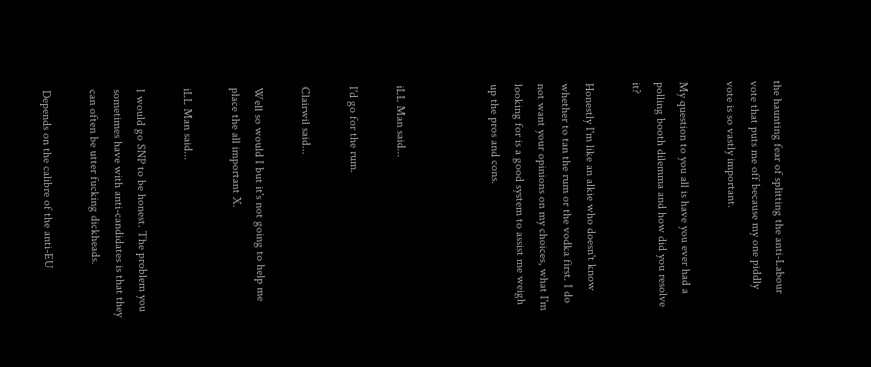the haunting fear of splitting the anti-Labour vote that puts me off because my one piddly vote is so vastly important.

My question to you all is have you ever had a polling booth dilemma and how did you resolve it?

Honestly I'm like an alkie who doesn't know whether to tan the rum or the vodka first. I do not want your opinions on my choices, what I'm looking for is a good system to assist me weigh up the pros and cons.



iLL Man said...

I'd go for the rum.

Clairwil said...

Well so would I but it's not going to help me place the all important X.

iLL Man said...

I would go SNP to be honest. The problem you sometimes have with anti-candidates is that they can often be utter fucking dickheads.

Depends on the calibre of the anti-EU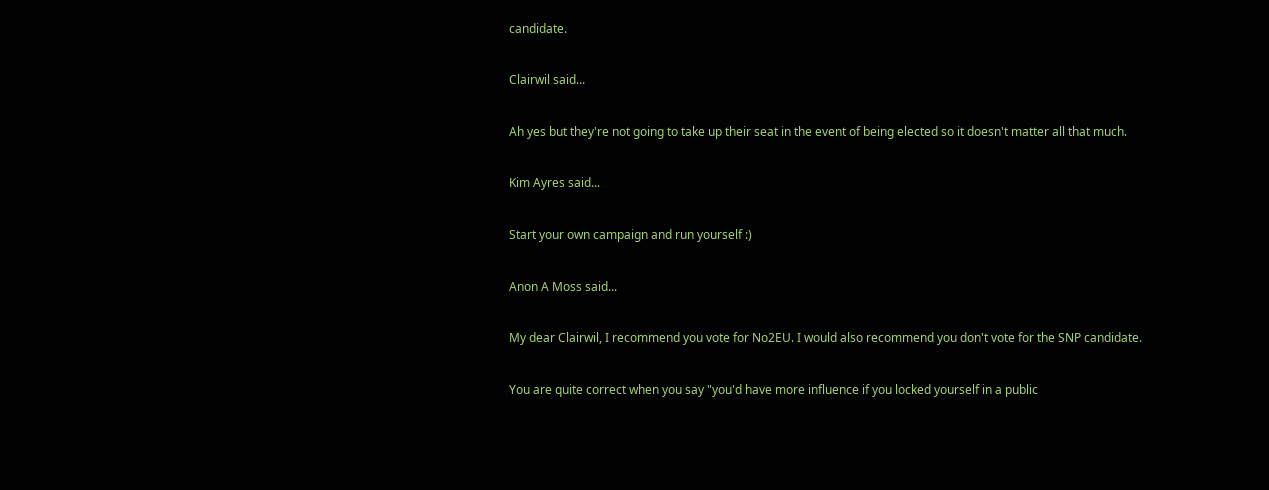candidate.

Clairwil said...

Ah yes but they're not going to take up their seat in the event of being elected so it doesn't matter all that much.

Kim Ayres said...

Start your own campaign and run yourself :)

Anon A Moss said...

My dear Clairwil, I recommend you vote for No2EU. I would also recommend you don't vote for the SNP candidate.

You are quite correct when you say "you'd have more influence if you locked yourself in a public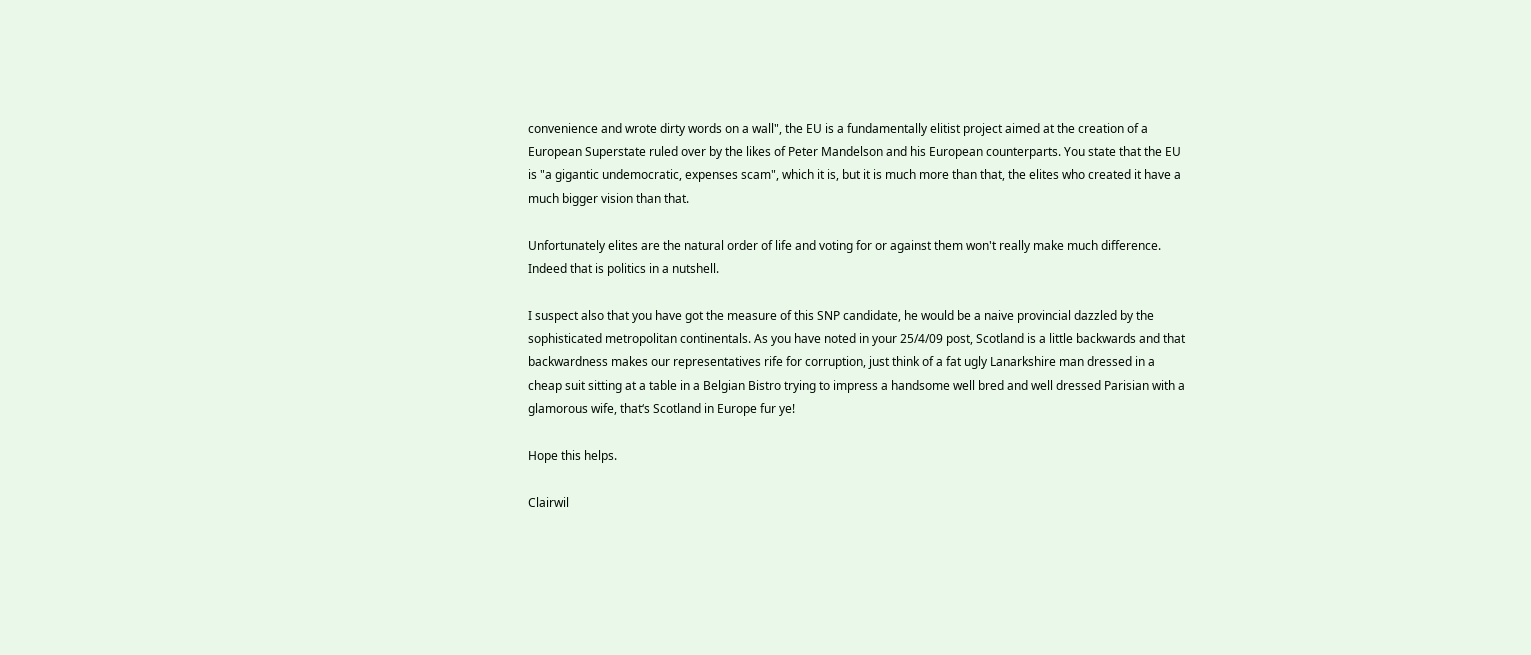convenience and wrote dirty words on a wall", the EU is a fundamentally elitist project aimed at the creation of a European Superstate ruled over by the likes of Peter Mandelson and his European counterparts. You state that the EU is "a gigantic undemocratic, expenses scam", which it is, but it is much more than that, the elites who created it have a much bigger vision than that.

Unfortunately elites are the natural order of life and voting for or against them won't really make much difference. Indeed that is politics in a nutshell.

I suspect also that you have got the measure of this SNP candidate, he would be a naive provincial dazzled by the sophisticated metropolitan continentals. As you have noted in your 25/4/09 post, Scotland is a little backwards and that backwardness makes our representatives rife for corruption, just think of a fat ugly Lanarkshire man dressed in a cheap suit sitting at a table in a Belgian Bistro trying to impress a handsome well bred and well dressed Parisian with a glamorous wife, that‘s Scotland in Europe fur ye!

Hope this helps.

Clairwil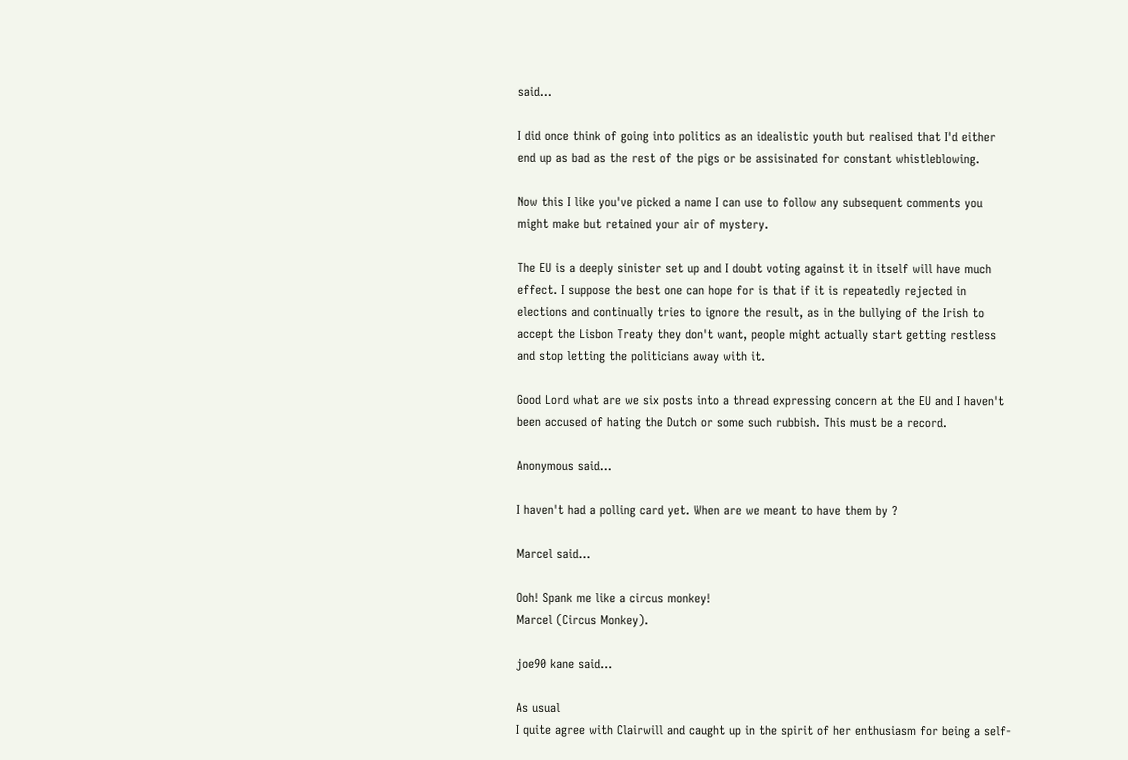said...

I did once think of going into politics as an idealistic youth but realised that I'd either end up as bad as the rest of the pigs or be assisinated for constant whistleblowing.

Now this I like you've picked a name I can use to follow any subsequent comments you might make but retained your air of mystery.

The EU is a deeply sinister set up and I doubt voting against it in itself will have much effect. I suppose the best one can hope for is that if it is repeatedly rejected in elections and continually tries to ignore the result, as in the bullying of the Irish to accept the Lisbon Treaty they don't want, people might actually start getting restless and stop letting the politicians away with it.

Good Lord what are we six posts into a thread expressing concern at the EU and I haven't been accused of hating the Dutch or some such rubbish. This must be a record.

Anonymous said...

I haven't had a polling card yet. When are we meant to have them by ?

Marcel said...

Ooh! Spank me like a circus monkey!
Marcel (Circus Monkey).

joe90 kane said...

As usual
I quite agree with Clairwill and caught up in the spirit of her enthusiasm for being a self-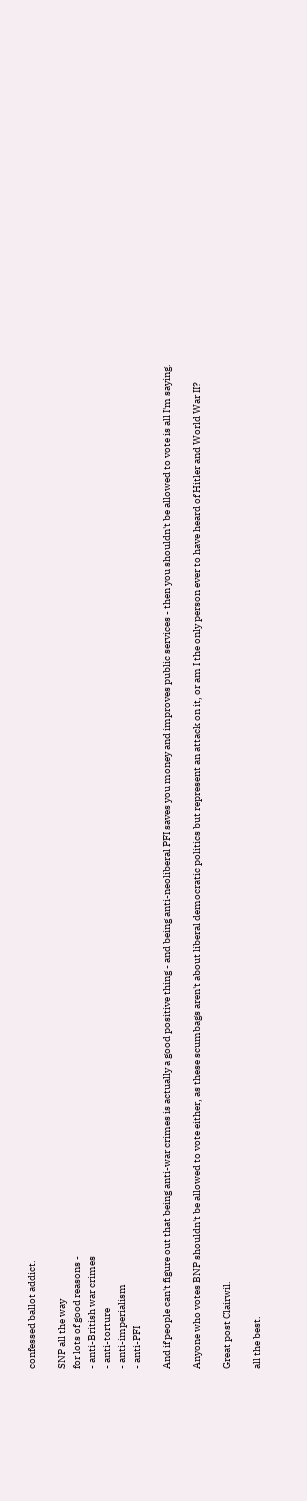confessed ballot addict.

SNP all the way
for lots of good reasons -
- anti-British war crimes
- anti-torture
- anti-imperialism
- anti-PFI

And if people can't figure out that being anti-war crimes is actually a good positive thing - and being anti-neoliberal PFI saves you money and improves public services - then you shouldn't be allowed to vote is all I'm saying.

Anyone who votes BNP shouldn't be allowed to vote either, as these scumbags aren't about liberal democratic politics but represent an attack on it, or am I the only person ever to have heard of Hitler and World War II?

Great post Clairwil.

all the best.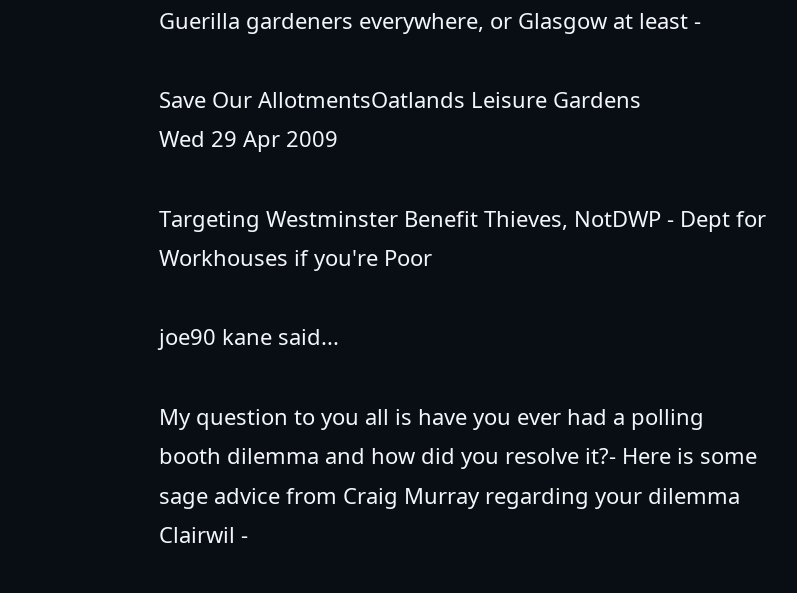Guerilla gardeners everywhere, or Glasgow at least -

Save Our AllotmentsOatlands Leisure Gardens
Wed 29 Apr 2009

Targeting Westminster Benefit Thieves, NotDWP - Dept for Workhouses if you're Poor

joe90 kane said...

My question to you all is have you ever had a polling booth dilemma and how did you resolve it?- Here is some sage advice from Craig Murray regarding your dilemma Clairwil -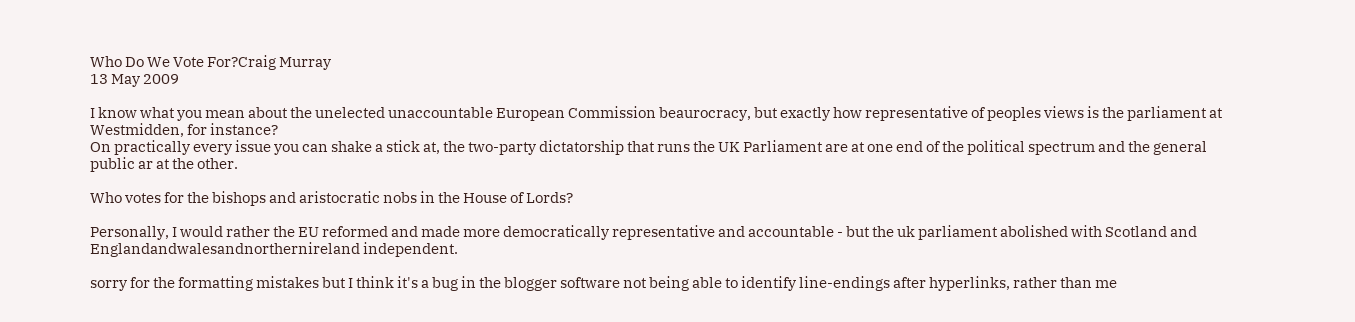Who Do We Vote For?Craig Murray
13 May 2009

I know what you mean about the unelected unaccountable European Commission beaurocracy, but exactly how representative of peoples views is the parliament at Westmidden, for instance?
On practically every issue you can shake a stick at, the two-party dictatorship that runs the UK Parliament are at one end of the political spectrum and the general public ar at the other.

Who votes for the bishops and aristocratic nobs in the House of Lords?

Personally, I would rather the EU reformed and made more democratically representative and accountable - but the uk parliament abolished with Scotland and Englandandwalesandnorthernireland independent.

sorry for the formatting mistakes but I think it's a bug in the blogger software not being able to identify line-endings after hyperlinks, rather than me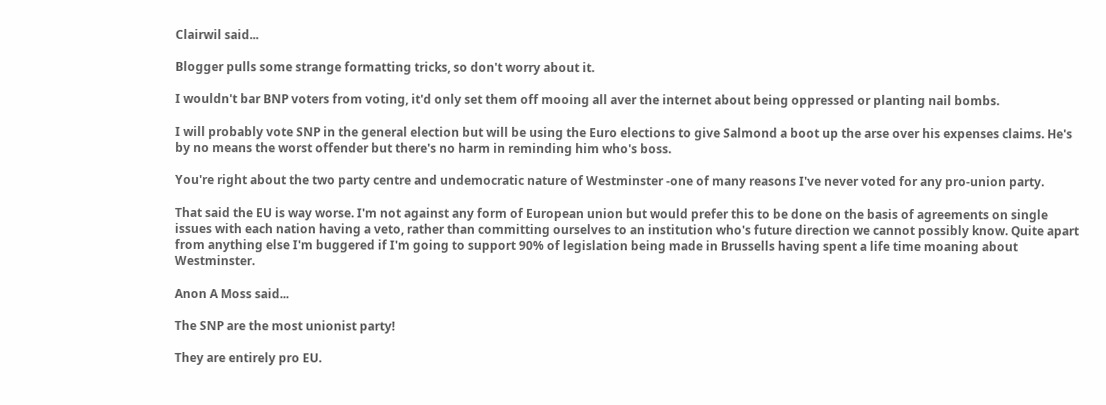Clairwil said...

Blogger pulls some strange formatting tricks, so don't worry about it.

I wouldn't bar BNP voters from voting, it'd only set them off mooing all aver the internet about being oppressed or planting nail bombs.

I will probably vote SNP in the general election but will be using the Euro elections to give Salmond a boot up the arse over his expenses claims. He's by no means the worst offender but there's no harm in reminding him who's boss.

You're right about the two party centre and undemocratic nature of Westminster -one of many reasons I've never voted for any pro-union party.

That said the EU is way worse. I'm not against any form of European union but would prefer this to be done on the basis of agreements on single issues with each nation having a veto, rather than committing ourselves to an institution who's future direction we cannot possibly know. Quite apart from anything else I'm buggered if I'm going to support 90% of legislation being made in Brussells having spent a life time moaning about Westminster.

Anon A Moss said...

The SNP are the most unionist party!

They are entirely pro EU.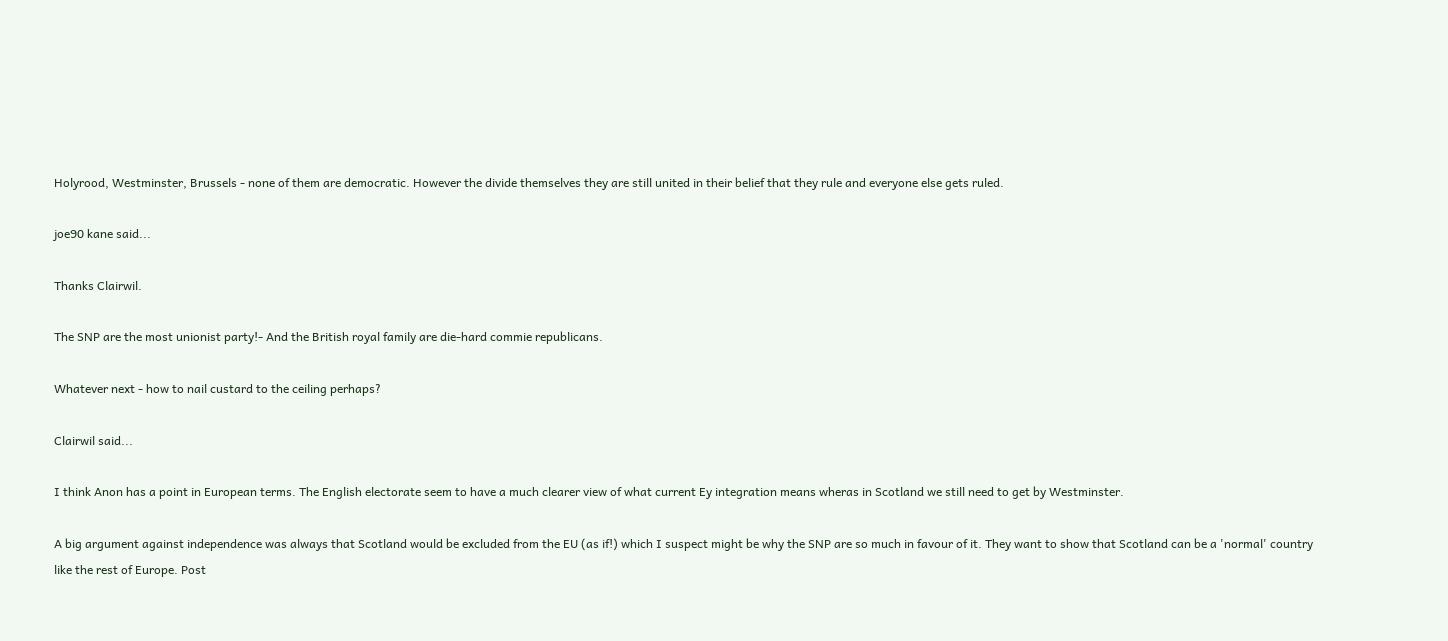Holyrood, Westminster, Brussels - none of them are democratic. However the divide themselves they are still united in their belief that they rule and everyone else gets ruled.

joe90 kane said...

Thanks Clairwil.

The SNP are the most unionist party!- And the British royal family are die-hard commie republicans.

Whatever next - how to nail custard to the ceiling perhaps?

Clairwil said...

I think Anon has a point in European terms. The English electorate seem to have a much clearer view of what current Ey integration means wheras in Scotland we still need to get by Westminster.

A big argument against independence was always that Scotland would be excluded from the EU (as if!) which I suspect might be why the SNP are so much in favour of it. They want to show that Scotland can be a 'normal' country like the rest of Europe. Post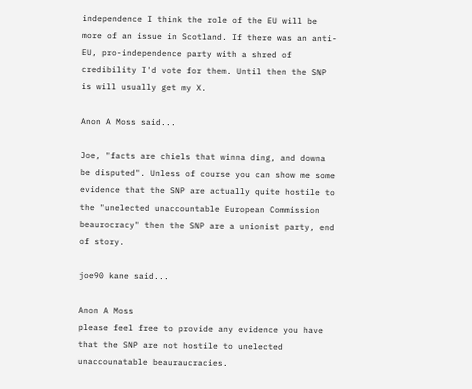independence I think the role of the EU will be more of an issue in Scotland. If there was an anti-EU, pro-independence party with a shred of credibility I'd vote for them. Until then the SNP is will usually get my X.

Anon A Moss said...

Joe, "facts are chiels that winna ding, and downa be disputed". Unless of course you can show me some evidence that the SNP are actually quite hostile to the "unelected unaccountable European Commission beaurocracy" then the SNP are a unionist party, end of story.

joe90 kane said...

Anon A Moss
please feel free to provide any evidence you have that the SNP are not hostile to unelected unaccounatable beauraucracies.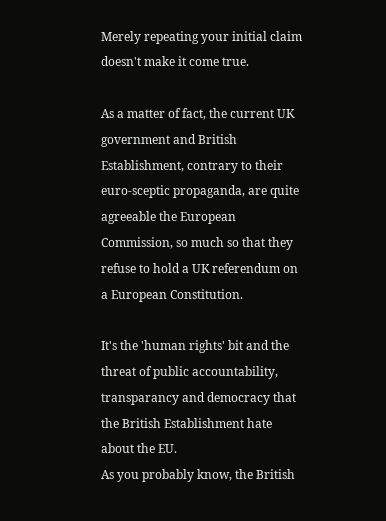Merely repeating your initial claim doesn't make it come true.

As a matter of fact, the current UK government and British Establishment, contrary to their euro-sceptic propaganda, are quite agreeable the European Commission, so much so that they refuse to hold a UK referendum on a European Constitution.

It's the 'human rights' bit and the threat of public accountability, transparancy and democracy that the British Establishment hate about the EU.
As you probably know, the British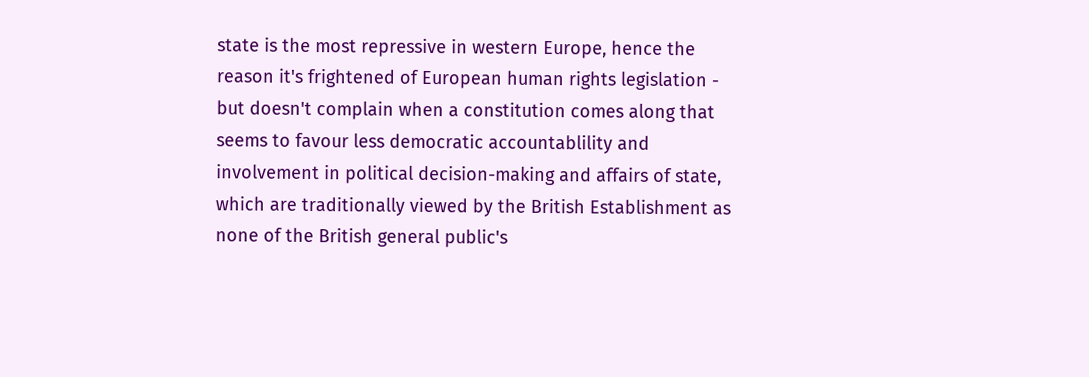state is the most repressive in western Europe, hence the reason it's frightened of European human rights legislation - but doesn't complain when a constitution comes along that seems to favour less democratic accountablility and involvement in political decision-making and affairs of state, which are traditionally viewed by the British Establishment as none of the British general public's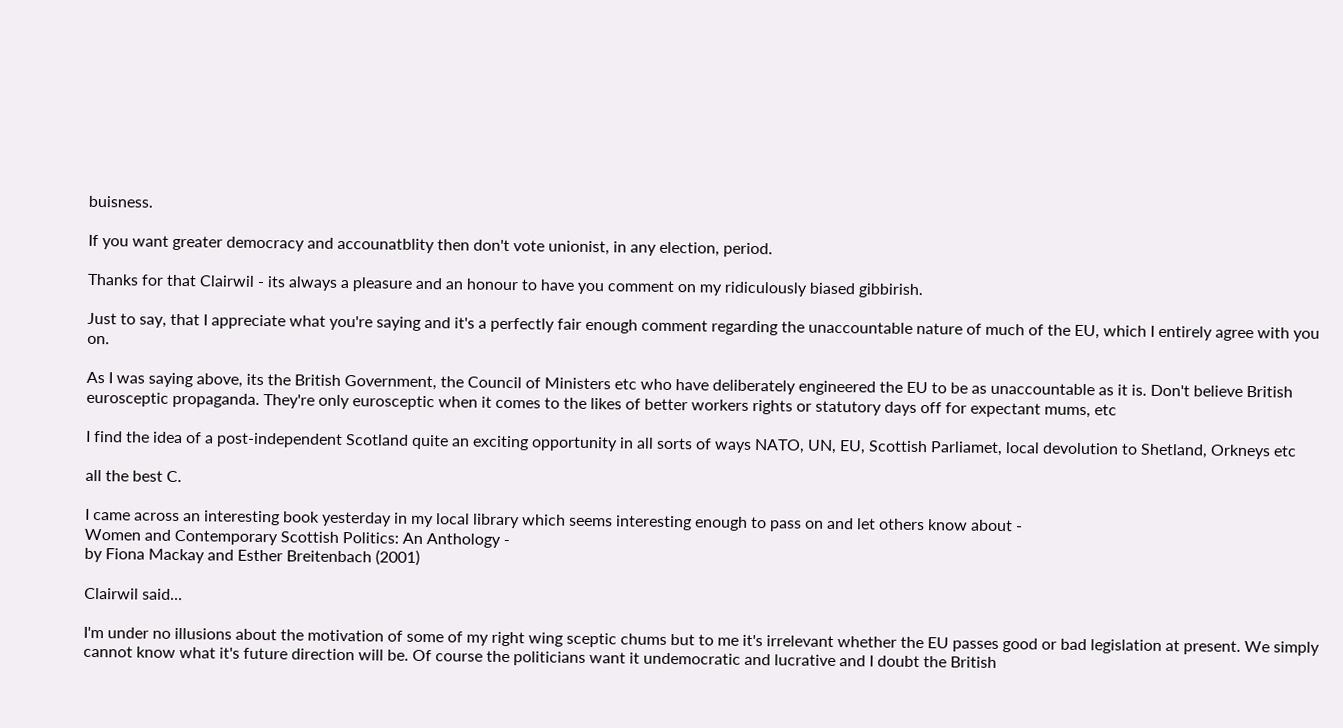buisness.

If you want greater democracy and accounatblity then don't vote unionist, in any election, period.

Thanks for that Clairwil - its always a pleasure and an honour to have you comment on my ridiculously biased gibbirish.

Just to say, that I appreciate what you're saying and it's a perfectly fair enough comment regarding the unaccountable nature of much of the EU, which I entirely agree with you on.

As I was saying above, its the British Government, the Council of Ministers etc who have deliberately engineered the EU to be as unaccountable as it is. Don't believe British eurosceptic propaganda. They're only eurosceptic when it comes to the likes of better workers rights or statutory days off for expectant mums, etc

I find the idea of a post-independent Scotland quite an exciting opportunity in all sorts of ways NATO, UN, EU, Scottish Parliamet, local devolution to Shetland, Orkneys etc

all the best C.

I came across an interesting book yesterday in my local library which seems interesting enough to pass on and let others know about -
Women and Contemporary Scottish Politics: An Anthology -
by Fiona Mackay and Esther Breitenbach (2001)

Clairwil said...

I'm under no illusions about the motivation of some of my right wing sceptic chums but to me it's irrelevant whether the EU passes good or bad legislation at present. We simply cannot know what it's future direction will be. Of course the politicians want it undemocratic and lucrative and I doubt the British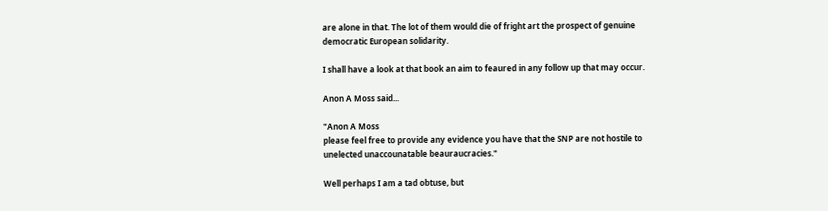are alone in that. The lot of them would die of fright art the prospect of genuine democratic European solidarity.

I shall have a look at that book an aim to feaured in any follow up that may occur.

Anon A Moss said...

"Anon A Moss
please feel free to provide any evidence you have that the SNP are not hostile to unelected unaccounatable beauraucracies."

Well perhaps I am a tad obtuse, but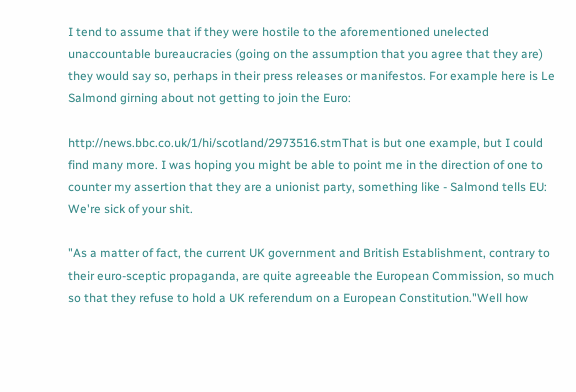I tend to assume that if they were hostile to the aforementioned unelected unaccountable bureaucracies (going on the assumption that you agree that they are) they would say so, perhaps in their press releases or manifestos. For example here is Le Salmond girning about not getting to join the Euro:

http://news.bbc.co.uk/1/hi/scotland/2973516.stmThat is but one example, but I could find many more. I was hoping you might be able to point me in the direction of one to counter my assertion that they are a unionist party, something like - Salmond tells EU: We're sick of your shit.

"As a matter of fact, the current UK government and British Establishment, contrary to their euro-sceptic propaganda, are quite agreeable the European Commission, so much so that they refuse to hold a UK referendum on a European Constitution."Well how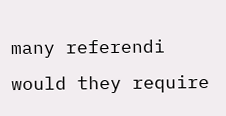many referendi would they require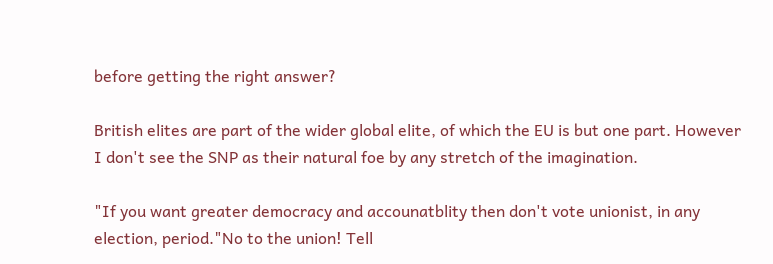before getting the right answer?

British elites are part of the wider global elite, of which the EU is but one part. However I don't see the SNP as their natural foe by any stretch of the imagination.

"If you want greater democracy and accounatblity then don't vote unionist, in any election, period."No to the union! Tell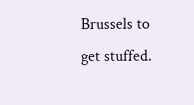Brussels to get stuffed.